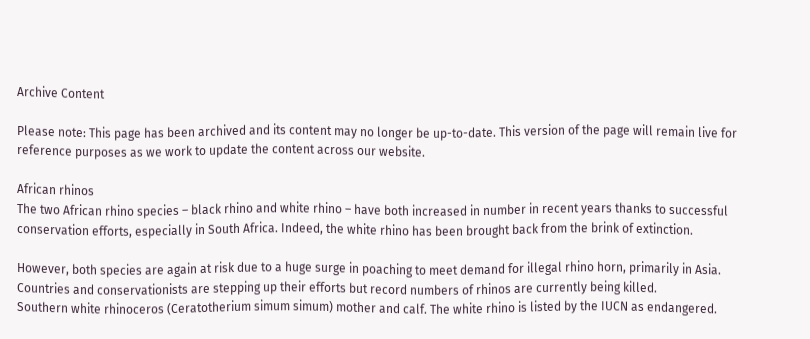Archive Content

Please note: This page has been archived and its content may no longer be up-to-date. This version of the page will remain live for reference purposes as we work to update the content across our website.

African rhinos
The two African rhino species – black rhino and white rhino – have both increased in number in recent years thanks to successful conservation efforts, especially in South Africa. Indeed, the white rhino has been brought back from the brink of extinction.

However, both species are again at risk due to a huge surge in poaching to meet demand for illegal rhino horn, primarily in Asia. Countries and conservationists are stepping up their efforts but record numbers of rhinos are currently being killed.
Southern white rhinoceros (Ceratotherium simum simum) mother and calf. The white rhino is listed by the IUCN as endangered.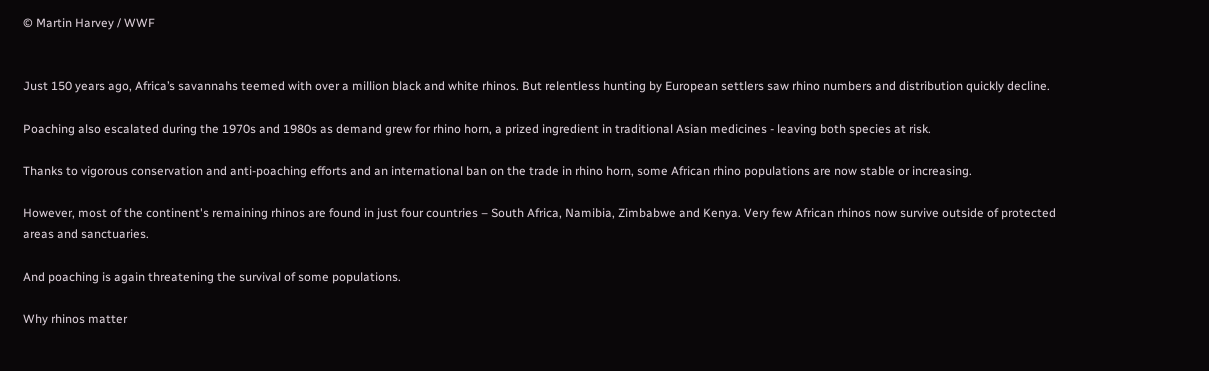© Martin Harvey / WWF


Just 150 years ago, Africa’s savannahs teemed with over a million black and white rhinos. But relentless hunting by European settlers saw rhino numbers and distribution quickly decline.

Poaching also escalated during the 1970s and 1980s as demand grew for rhino horn, a prized ingredient in traditional Asian medicines - leaving both species at risk.

Thanks to vigorous conservation and anti-poaching efforts and an international ban on the trade in rhino horn, some African rhino populations are now stable or increasing.

However, most of the continent's remaining rhinos are found in just four countries – South Africa, Namibia, Zimbabwe and Kenya. Very few African rhinos now survive outside of protected areas and sanctuaries.

And poaching is again threatening the survival of some populations.

Why rhinos matter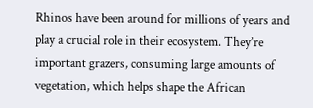Rhinos have been around for millions of years and play a crucial role in their ecosystem. They’re important grazers, consuming large amounts of vegetation, which helps shape the African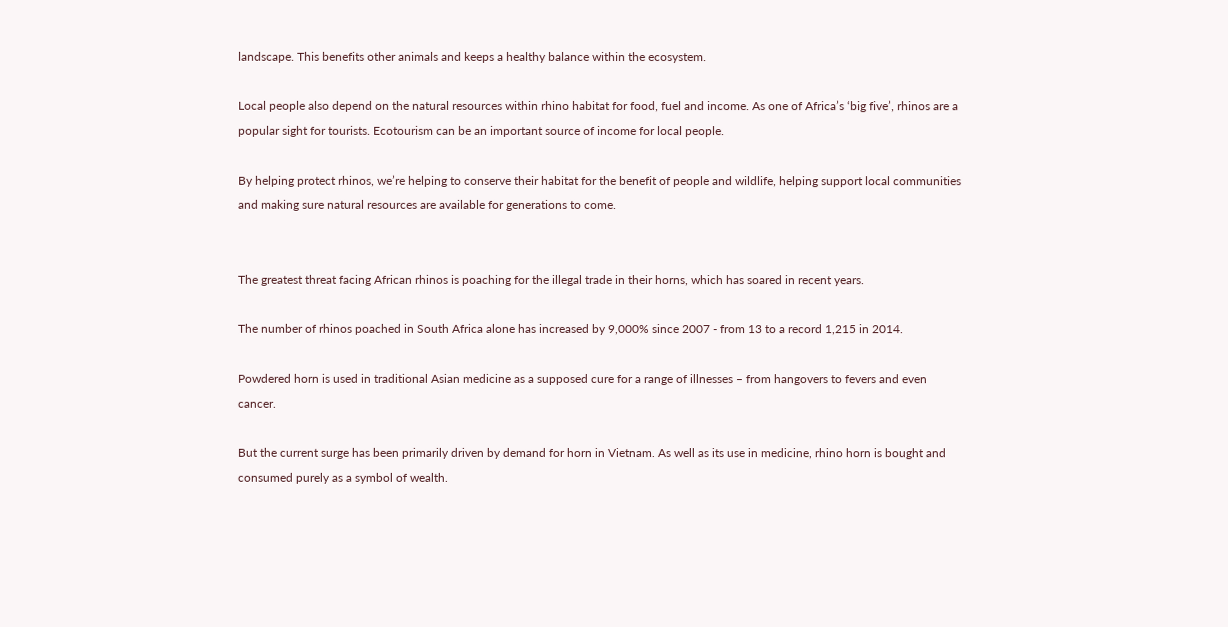landscape. This benefits other animals and keeps a healthy balance within the ecosystem.

Local people also depend on the natural resources within rhino habitat for food, fuel and income. As one of Africa’s ‘big five’, rhinos are a popular sight for tourists. Ecotourism can be an important source of income for local people.

By helping protect rhinos, we’re helping to conserve their habitat for the benefit of people and wildlife, helping support local communities and making sure natural resources are available for generations to come.


The greatest threat facing African rhinos is poaching for the illegal trade in their horns, which has soared in recent years.

The number of rhinos poached in South Africa alone has increased by 9,000% since 2007 - from 13 to a record 1,215 in 2014.

Powdered horn is used in traditional Asian medicine as a supposed cure for a range of illnesses – from hangovers to fevers and even cancer.

But the current surge has been primarily driven by demand for horn in Vietnam. As well as its use in medicine, rhino horn is bought and consumed purely as a symbol of wealth.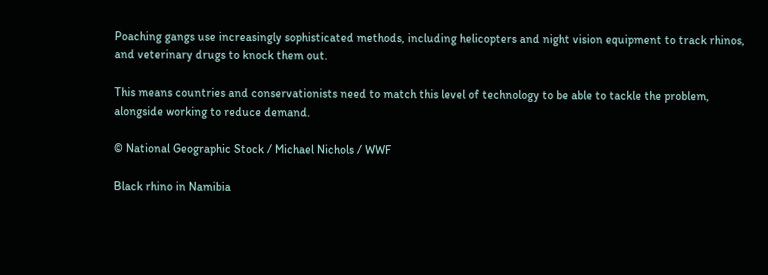Poaching gangs use increasingly sophisticated methods, including helicopters and night vision equipment to track rhinos, and veterinary drugs to knock them out.

This means countries and conservationists need to match this level of technology to be able to tackle the problem, alongside working to reduce demand.

© National Geographic Stock / Michael Nichols / WWF

Black rhino in Namibia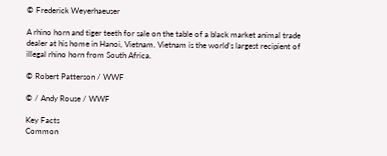© Frederick Weyerhaeuser

A rhino horn and tiger teeth for sale on the table of a black market animal trade dealer at his home in Hanoi, Vietnam. Vietnam is the world’s largest recipient of illegal rhino horn from South Africa.

© Robert Patterson / WWF

© / Andy Rouse / WWF

Key Facts
Common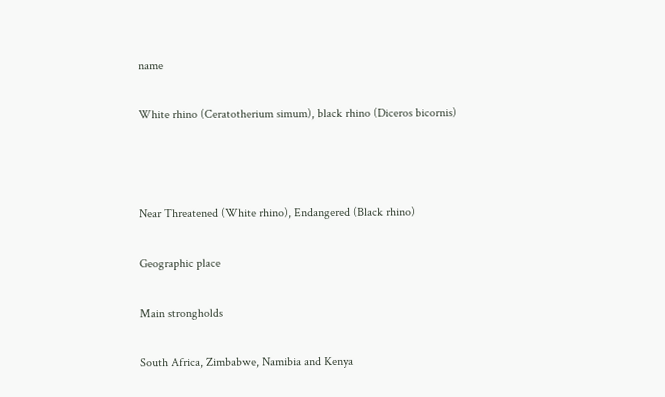name

White rhino (Ceratotherium simum), black rhino (Diceros bicornis)



Near Threatened (White rhino), Endangered (Black rhino)

Geographic place

Main strongholds

South Africa, Zimbabwe, Namibia and Kenya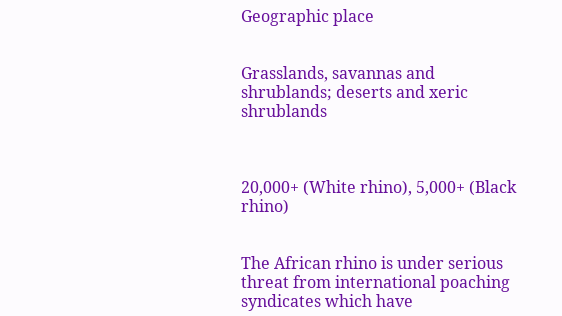Geographic place


Grasslands, savannas and shrublands; deserts and xeric shrublands



20,000+ (White rhino), 5,000+ (Black rhino)


The African rhino is under serious threat from international poaching syndicates which have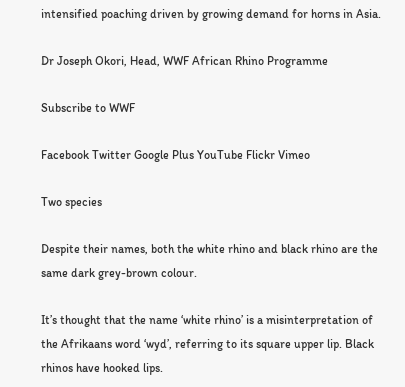intensified poaching driven by growing demand for horns in Asia.

Dr Joseph Okori, Head, WWF African Rhino Programme

Subscribe to WWF

Facebook Twitter Google Plus YouTube Flickr Vimeo

Two species

Despite their names, both the white rhino and black rhino are the same dark grey-brown colour.

It’s thought that the name ‘white rhino’ is a misinterpretation of the Afrikaans word ‘wyd’, referring to its square upper lip. Black rhinos have hooked lips.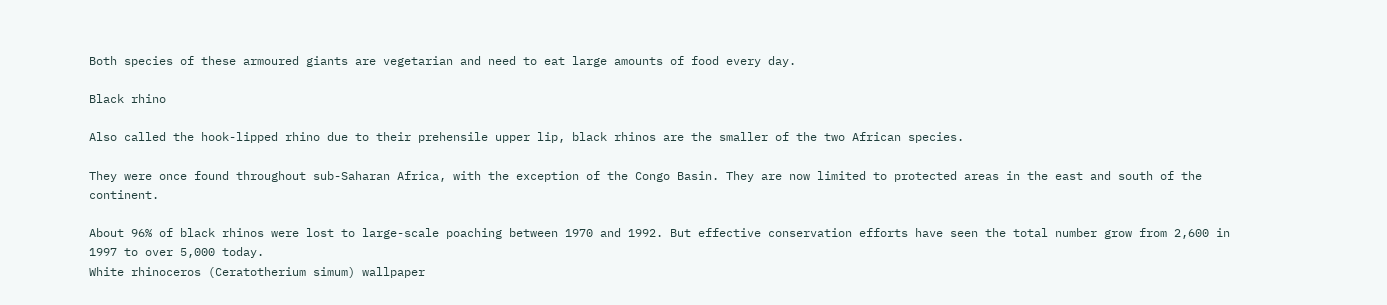Both species of these armoured giants are vegetarian and need to eat large amounts of food every day.

Black rhino

Also called the hook-lipped rhino due to their prehensile upper lip, black rhinos are the smaller of the two African species.

They were once found throughout sub-Saharan Africa, with the exception of the Congo Basin. They are now limited to protected areas in the east and south of the continent.

About 96% of black rhinos were lost to large-scale poaching between 1970 and 1992. But effective conservation efforts have seen the total number grow from 2,600 in 1997 to over 5,000 today.
White rhinoceros (Ceratotherium simum) wallpaper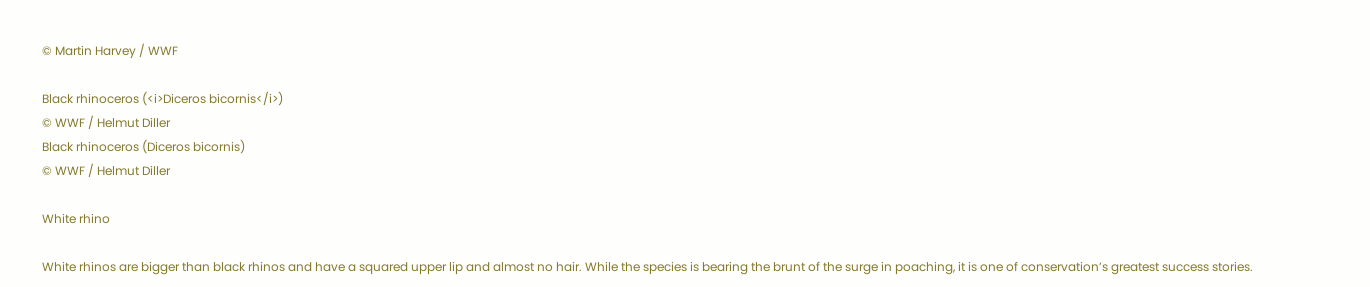© Martin Harvey / WWF

Black rhinoceros (<i>Diceros bicornis</i>)
© WWF / Helmut Diller
Black rhinoceros (Diceros bicornis)
© WWF / Helmut Diller

White rhino

White rhinos are bigger than black rhinos and have a squared upper lip and almost no hair. While the species is bearing the brunt of the surge in poaching, it is one of conservation’s greatest success stories.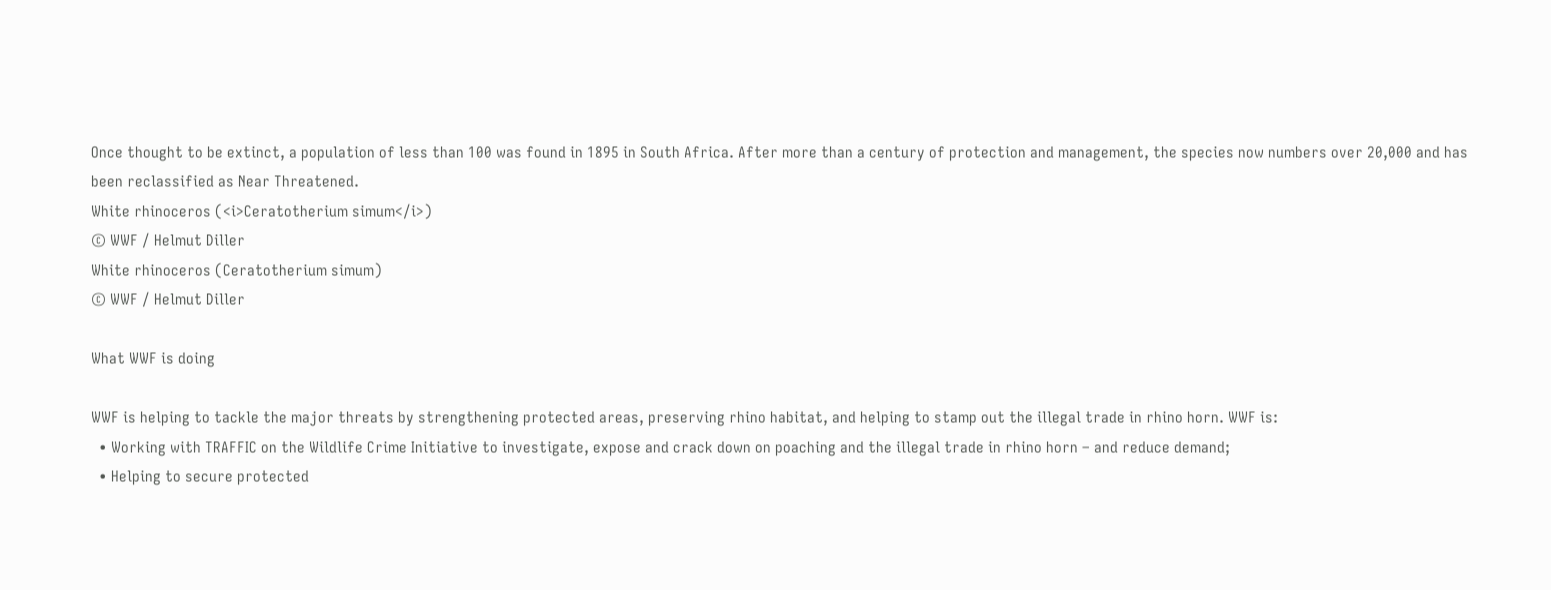Once thought to be extinct, a population of less than 100 was found in 1895 in South Africa. After more than a century of protection and management, the species now numbers over 20,000 and has been reclassified as Near Threatened.
White rhinoceros (<i>Ceratotherium simum</i>)
© WWF / Helmut Diller
White rhinoceros (Ceratotherium simum)
© WWF / Helmut Diller

What WWF is doing

WWF is helping to tackle the major threats by strengthening protected areas, preserving rhino habitat, and helping to stamp out the illegal trade in rhino horn. WWF is:
  • Working with TRAFFIC on the Wildlife Crime Initiative to investigate, expose and crack down on poaching and the illegal trade in rhino horn – and reduce demand;
  • Helping to secure protected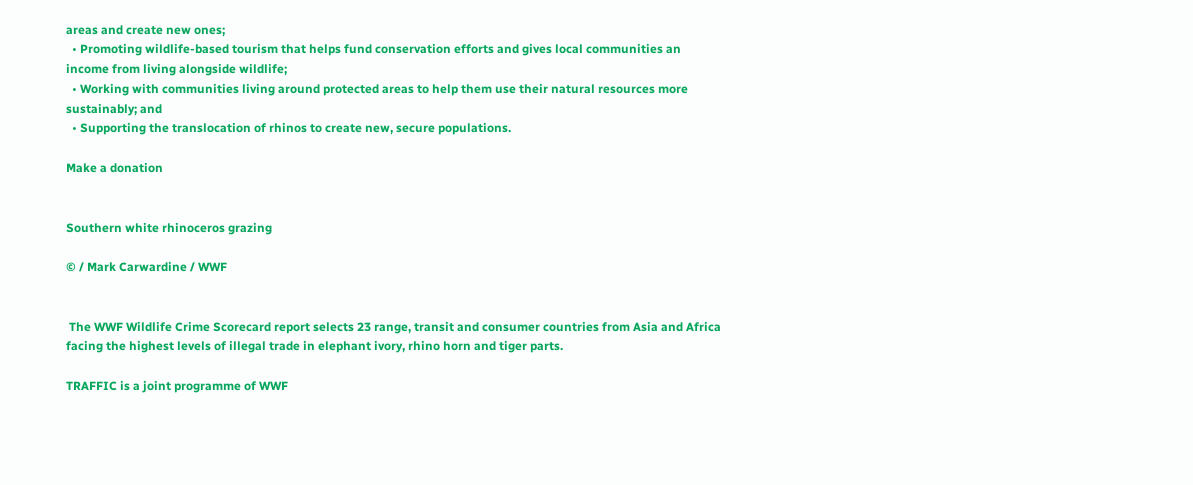areas and create new ones;
  • Promoting wildlife-based tourism that helps fund conservation efforts and gives local communities an income from living alongside wildlife;
  • Working with communities living around protected areas to help them use their natural resources more sustainably; and
  • Supporting the translocation of rhinos to create new, secure populations.

Make a donation


Southern white rhinoceros grazing

© / Mark Carwardine / WWF


 The WWF Wildlife Crime Scorecard report selects 23 range, transit and consumer countries from Asia and Africa facing the highest levels of illegal trade in elephant ivory, rhino horn and tiger parts.

TRAFFIC is a joint programme of WWF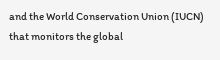and the World Conservation Union (IUCN) that monitors the global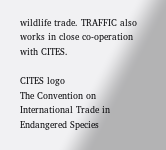wildlife trade. TRAFFIC also works in close co-operation with CITES.

CITES logo
The Convention on International Trade in Endangered Species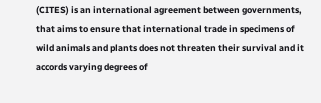(CITES) is an international agreement between governments, that aims to ensure that international trade in specimens of wild animals and plants does not threaten their survival and it accords varying degrees of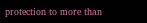protection to more than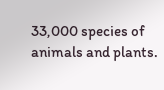33,000 species of animals and plants.